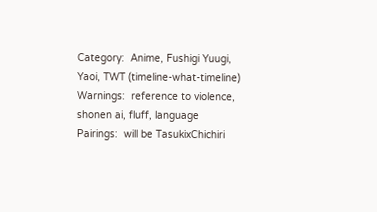Category:  Anime, Fushigi Yuugi, Yaoi, TWT (timeline-what-timeline)
Warnings:  reference to violence, shonen ai, fluff, language
Pairings:  will be TasukixChichiri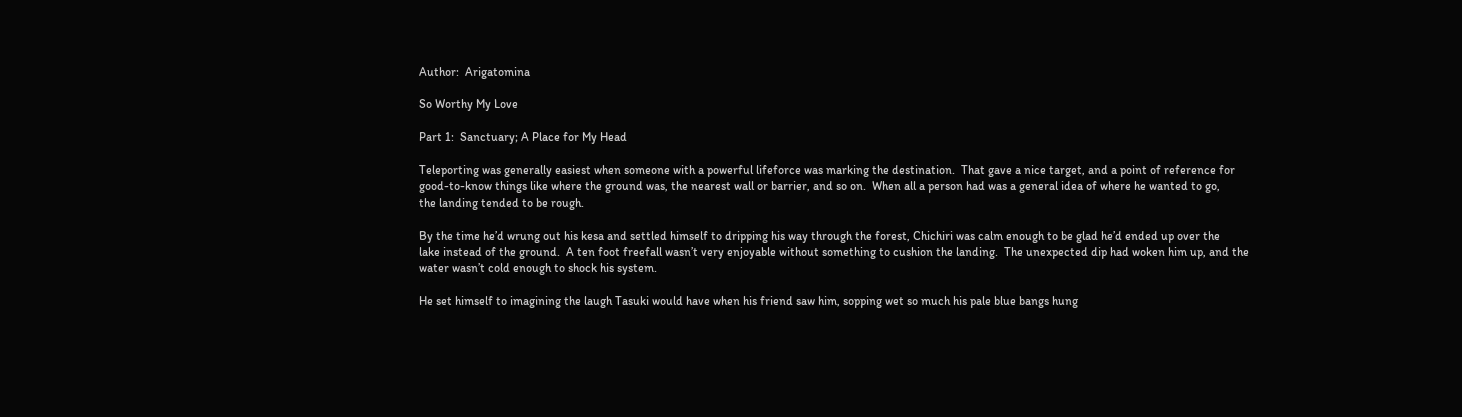Author:  Arigatomina

So Worthy My Love

Part 1:  Sanctuary; A Place for My Head

Teleporting was generally easiest when someone with a powerful lifeforce was marking the destination.  That gave a nice target, and a point of reference for
good-to-know things like where the ground was, the nearest wall or barrier, and so on.  When all a person had was a general idea of where he wanted to go,
the landing tended to be rough.

By the time he’d wrung out his kesa and settled himself to dripping his way through the forest, Chichiri was calm enough to be glad he’d ended up over the
lake instead of the ground.  A ten foot freefall wasn’t very enjoyable without something to cushion the landing.  The unexpected dip had woken him up, and the
water wasn’t cold enough to shock his system.

He set himself to imagining the laugh Tasuki would have when his friend saw him, sopping wet so much his pale blue bangs hung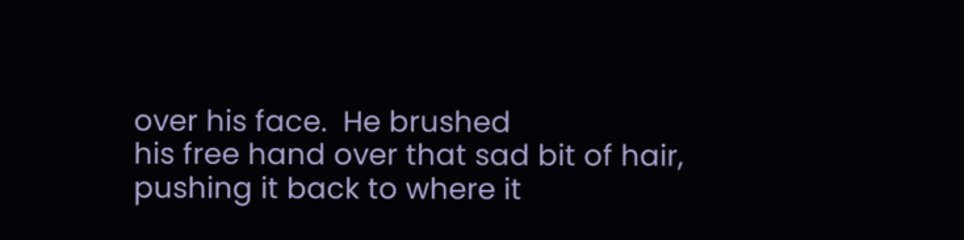over his face.  He brushed
his free hand over that sad bit of hair, pushing it back to where it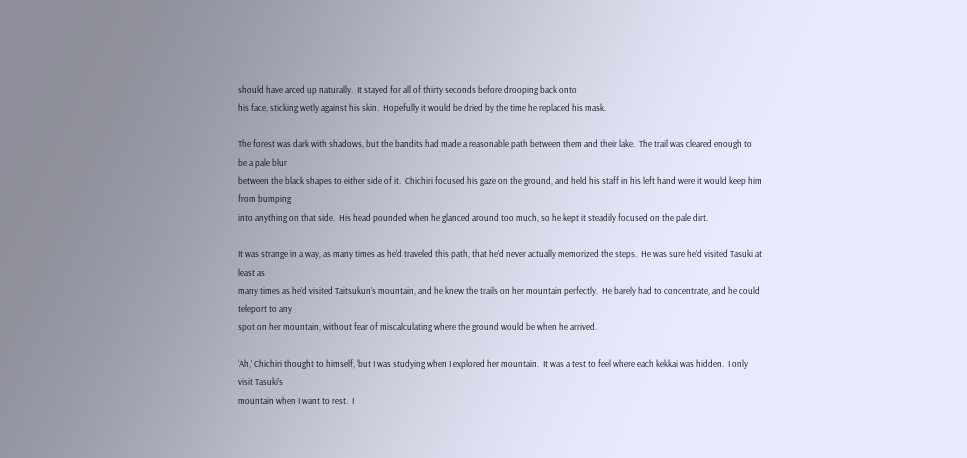should have arced up naturally.  It stayed for all of thirty seconds before drooping back onto
his face, sticking wetly against his skin.  Hopefully it would be dried by the time he replaced his mask.

The forest was dark with shadows, but the bandits had made a reasonable path between them and their lake.  The trail was cleared enough to be a pale blur
between the black shapes to either side of it.  Chichiri focused his gaze on the ground, and held his staff in his left hand were it would keep him from bumping
into anything on that side.  His head pounded when he glanced around too much, so he kept it steadily focused on the pale dirt.

It was strange in a way, as many times as he’d traveled this path, that he’d never actually memorized the steps.  He was sure he’d visited Tasuki at least as
many times as he’d visited Taitsukun’s mountain, and he knew the trails on her mountain perfectly.  He barely had to concentrate, and he could teleport to any
spot on her mountain, without fear of miscalculating where the ground would be when he arrived.

‘Ah,’ Chichiri thought to himself, ‘but I was studying when I explored her mountain.  It was a test to feel where each kekkai was hidden.  I only visit Tasuki’s
mountain when I want to rest.  I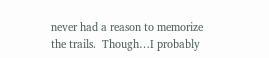never had a reason to memorize the trails.  Though…I probably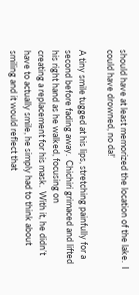should have at least memorized the location of the lake.  I
could have drowned, no da!’

A tiny smile tugged at his lips, stretching painfully for a second before fading away.  Chichiri grimaced and lifted his right hand as he walked, focusing on
creating a replacement for his mask.  With it, he didn’t have to actually smile, he simply had to think about smiling and it would reflect that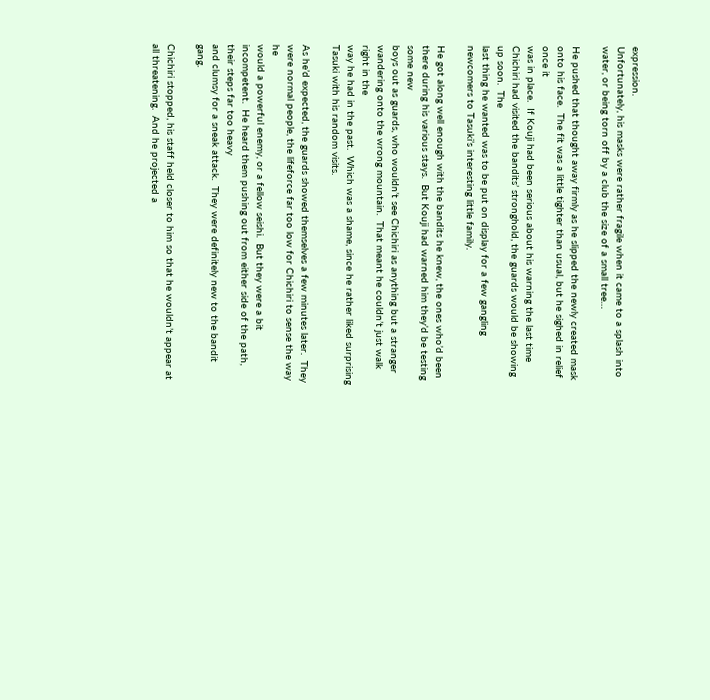expression.
Unfortunately, his masks were rather fragile when it came to a splash into water, or being torn off by a club the size of a small tree…

He pushed that thought away firmly as he slipped the newly created mask onto his face.  The fit was a little tighter than usual, but he sighed in relief once it
was in place.  If Kouji had been serious about his warning the last time Chichiri had visited the bandits’ stronghold, the guards would be showing up soon.  The
last thing he wanted was to be put on display for a few gangling newcomers to Tasuki’s interesting little family.

He got along well enough with the bandits he knew, the ones who’d been there during his various stays.  But Kouji had warned him they’d be testing some new
boys out as guards, who wouldn’t see Chichiri as anything but a stranger wandering onto the wrong mountain.  That meant he couldn’t just walk right in the
way he had in the past.  Which was a shame, since he rather liked surprising Tasuki with his random visits.

As he’d expected, the guards showed themselves a few minutes later.  They were normal people, the lifeforce far too low for Chichiri to sense the way he
would a powerful enemy, or a fellow seishi.  But they were a bit incompetent.  He heard them pushing out from either side of the path, their steps far too heavy
and clumsy for a sneak attack.  They were definitely new to the bandit gang.

Chichiri stopped, his staff held closer to him so that he wouldn’t appear at all threatening.  And he projected a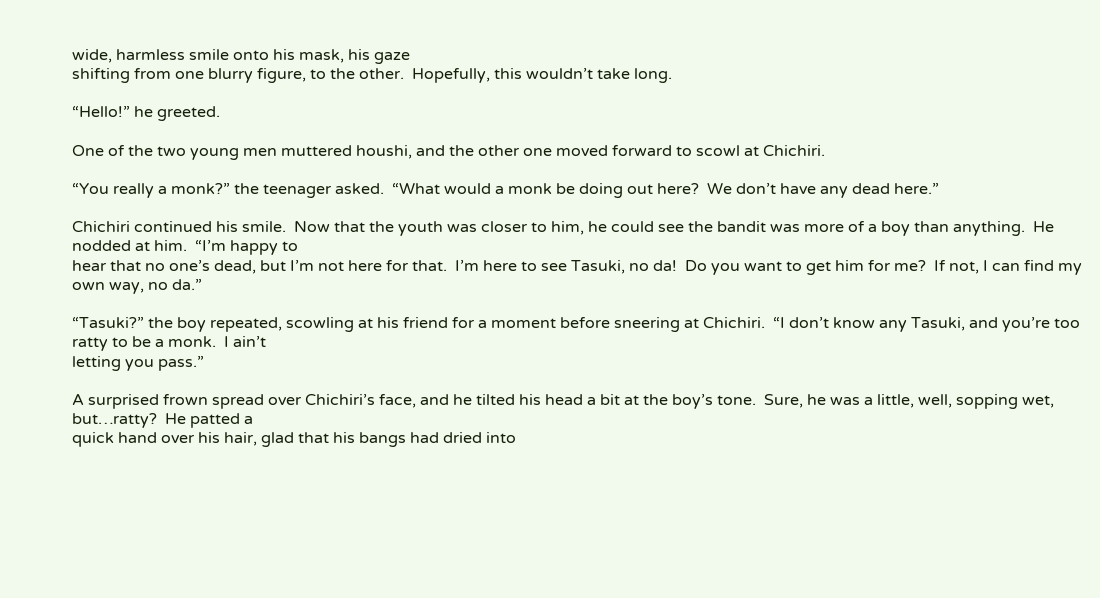wide, harmless smile onto his mask, his gaze
shifting from one blurry figure, to the other.  Hopefully, this wouldn’t take long.

“Hello!” he greeted.

One of the two young men muttered houshi, and the other one moved forward to scowl at Chichiri.

“You really a monk?” the teenager asked.  “What would a monk be doing out here?  We don’t have any dead here.”

Chichiri continued his smile.  Now that the youth was closer to him, he could see the bandit was more of a boy than anything.  He nodded at him.  “I’m happy to
hear that no one’s dead, but I’m not here for that.  I’m here to see Tasuki, no da!  Do you want to get him for me?  If not, I can find my own way, no da.”

“Tasuki?” the boy repeated, scowling at his friend for a moment before sneering at Chichiri.  “I don’t know any Tasuki, and you’re too ratty to be a monk.  I ain’t
letting you pass.”

A surprised frown spread over Chichiri’s face, and he tilted his head a bit at the boy’s tone.  Sure, he was a little, well, sopping wet, but…ratty?  He patted a
quick hand over his hair, glad that his bangs had dried into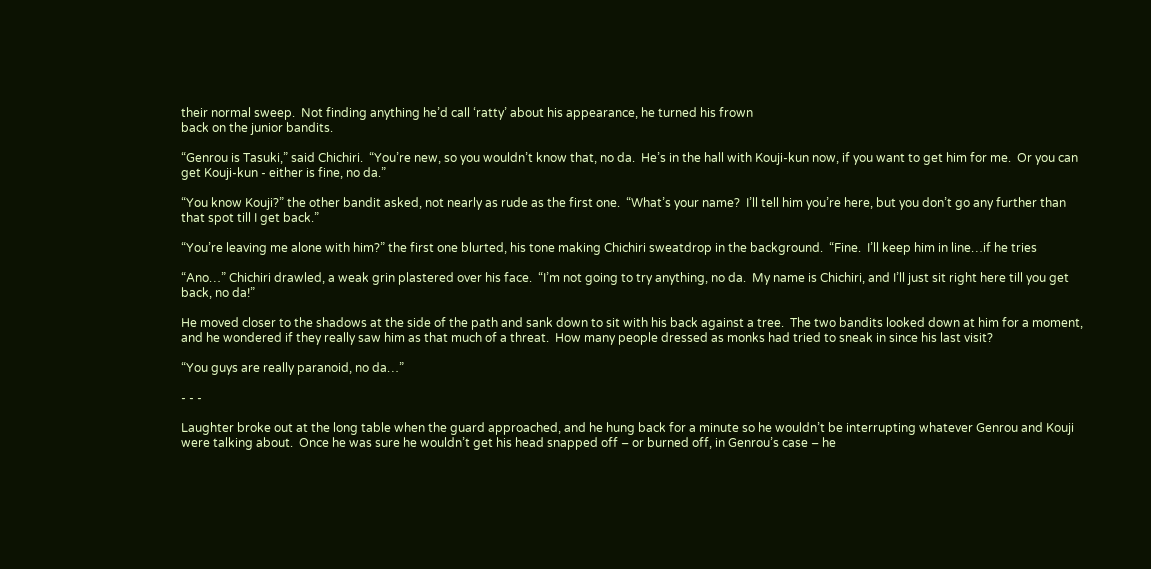their normal sweep.  Not finding anything he’d call ‘ratty’ about his appearance, he turned his frown
back on the junior bandits.

“Genrou is Tasuki,” said Chichiri.  “You’re new, so you wouldn’t know that, no da.  He’s in the hall with Kouji-kun now, if you want to get him for me.  Or you can
get Kouji-kun - either is fine, no da.”

“You know Kouji?” the other bandit asked, not nearly as rude as the first one.  “What’s your name?  I’ll tell him you’re here, but you don’t go any further than
that spot till I get back.”

“You’re leaving me alone with him?” the first one blurted, his tone making Chichiri sweatdrop in the background.  “Fine.  I’ll keep him in line…if he tries

“Ano…” Chichiri drawled, a weak grin plastered over his face.  “I’m not going to try anything, no da.  My name is Chichiri, and I’ll just sit right here till you get
back, no da!”

He moved closer to the shadows at the side of the path and sank down to sit with his back against a tree.  The two bandits looked down at him for a moment,
and he wondered if they really saw him as that much of a threat.  How many people dressed as monks had tried to sneak in since his last visit?

“You guys are really paranoid, no da…”

- - -

Laughter broke out at the long table when the guard approached, and he hung back for a minute so he wouldn’t be interrupting whatever Genrou and Kouji
were talking about.  Once he was sure he wouldn’t get his head snapped off – or burned off, in Genrou’s case – he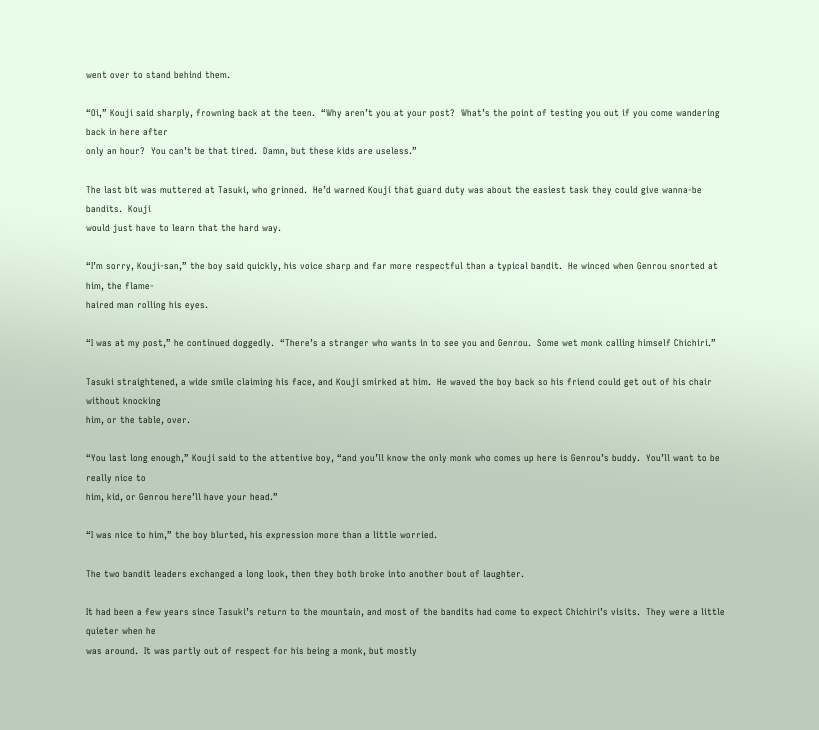went over to stand behind them.

“Oi,” Kouji said sharply, frowning back at the teen.  “Why aren’t you at your post?  What’s the point of testing you out if you come wandering back in here after
only an hour?  You can’t be that tired.  Damn, but these kids are useless.”

The last bit was muttered at Tasuki, who grinned.  He’d warned Kouji that guard duty was about the easiest task they could give wanna-be bandits.  Kouji
would just have to learn that the hard way.

“I’m sorry, Kouji-san,” the boy said quickly, his voice sharp and far more respectful than a typical bandit.  He winced when Genrou snorted at him, the flame-
haired man rolling his eyes.

“I was at my post,” he continued doggedly.  “There’s a stranger who wants in to see you and Genrou.  Some wet monk calling himself Chichiri.”

Tasuki straightened, a wide smile claiming his face, and Kouji smirked at him.  He waved the boy back so his friend could get out of his chair without knocking
him, or the table, over.

“You last long enough,” Kouji said to the attentive boy, “and you’ll know the only monk who comes up here is Genrou’s buddy.  You’ll want to be really nice to
him, kid, or Genrou here’ll have your head.”

“I was nice to him,” the boy blurted, his expression more than a little worried.

The two bandit leaders exchanged a long look, then they both broke into another bout of laughter.

It had been a few years since Tasuki’s return to the mountain, and most of the bandits had come to expect Chichiri’s visits.  They were a little quieter when he
was around.  It was partly out of respect for his being a monk, but mostly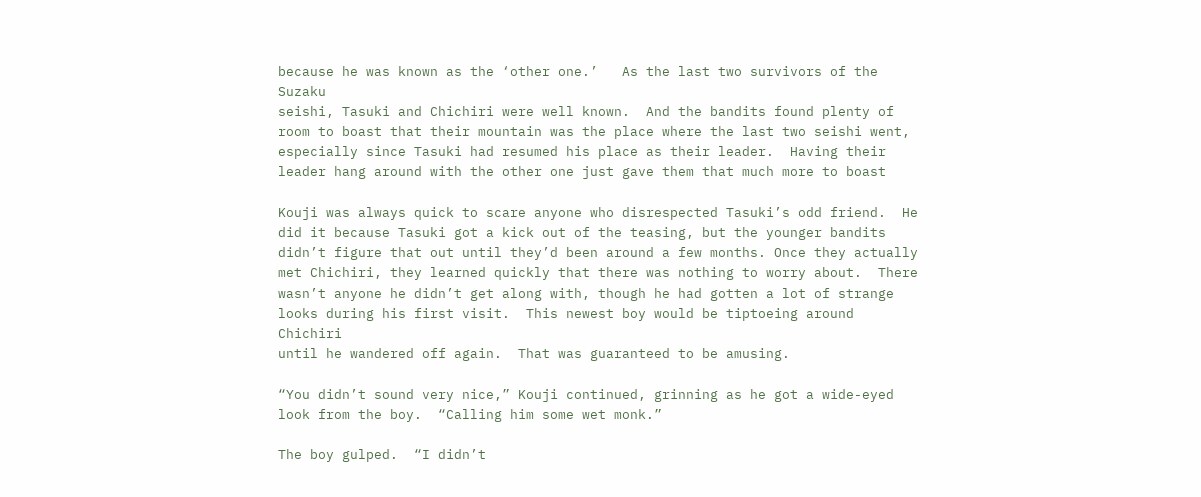because he was known as the ‘other one.’   As the last two survivors of the Suzaku
seishi, Tasuki and Chichiri were well known.  And the bandits found plenty of room to boast that their mountain was the place where the last two seishi went,
especially since Tasuki had resumed his place as their leader.  Having their leader hang around with the other one just gave them that much more to boast

Kouji was always quick to scare anyone who disrespected Tasuki’s odd friend.  He did it because Tasuki got a kick out of the teasing, but the younger bandits
didn’t figure that out until they’d been around a few months. Once they actually met Chichiri, they learned quickly that there was nothing to worry about.  There
wasn’t anyone he didn’t get along with, though he had gotten a lot of strange looks during his first visit.  This newest boy would be tiptoeing around Chichiri
until he wandered off again.  That was guaranteed to be amusing.

“You didn’t sound very nice,” Kouji continued, grinning as he got a wide-eyed look from the boy.  “Calling him some wet monk.”

The boy gulped.  “I didn’t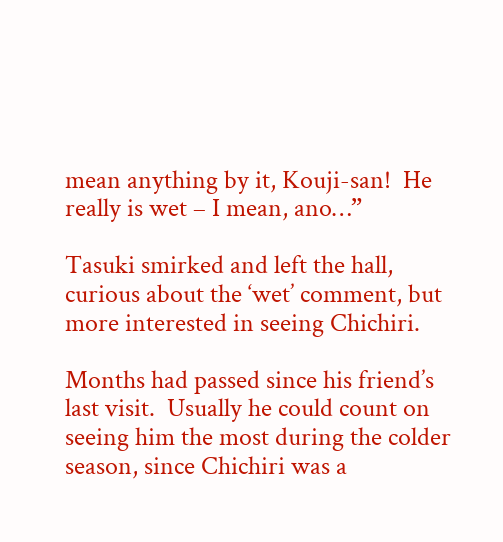mean anything by it, Kouji-san!  He really is wet – I mean, ano…”

Tasuki smirked and left the hall, curious about the ‘wet’ comment, but more interested in seeing Chichiri.

Months had passed since his friend’s last visit.  Usually he could count on seeing him the most during the colder season, since Chichiri was a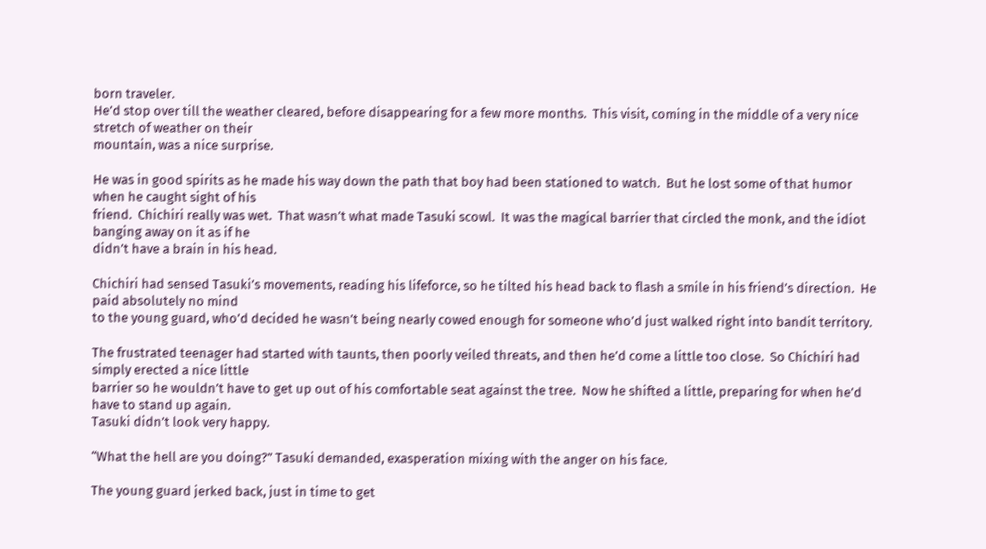born traveler.
He’d stop over till the weather cleared, before disappearing for a few more months.  This visit, coming in the middle of a very nice stretch of weather on their
mountain, was a nice surprise.

He was in good spirits as he made his way down the path that boy had been stationed to watch.  But he lost some of that humor when he caught sight of his
friend.  Chichiri really was wet.  That wasn’t what made Tasuki scowl.  It was the magical barrier that circled the monk, and the idiot banging away on it as if he
didn’t have a brain in his head.

Chichiri had sensed Tasuki’s movements, reading his lifeforce, so he tilted his head back to flash a smile in his friend’s direction.  He paid absolutely no mind
to the young guard, who’d decided he wasn’t being nearly cowed enough for someone who’d just walked right into bandit territory.

The frustrated teenager had started with taunts, then poorly veiled threats, and then he’d come a little too close.  So Chichiri had simply erected a nice little
barrier so he wouldn’t have to get up out of his comfortable seat against the tree.  Now he shifted a little, preparing for when he’d have to stand up again.
Tasuki didn’t look very happy.

“What the hell are you doing?” Tasuki demanded, exasperation mixing with the anger on his face.

The young guard jerked back, just in time to get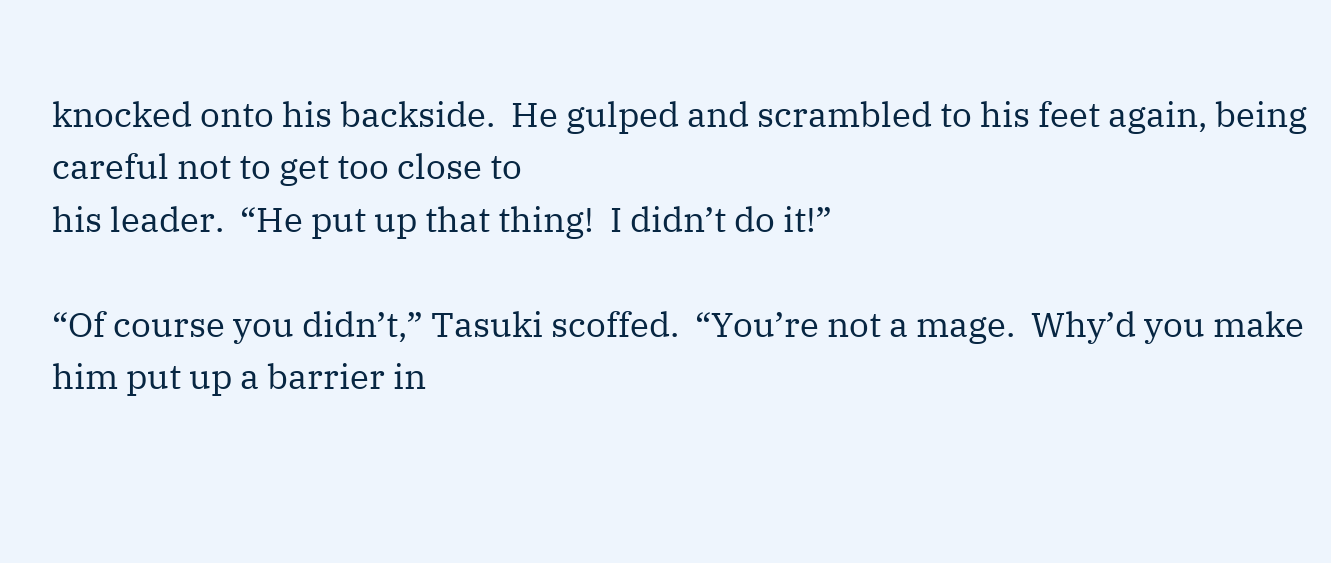knocked onto his backside.  He gulped and scrambled to his feet again, being careful not to get too close to
his leader.  “He put up that thing!  I didn’t do it!”

“Of course you didn’t,” Tasuki scoffed.  “You’re not a mage.  Why’d you make him put up a barrier in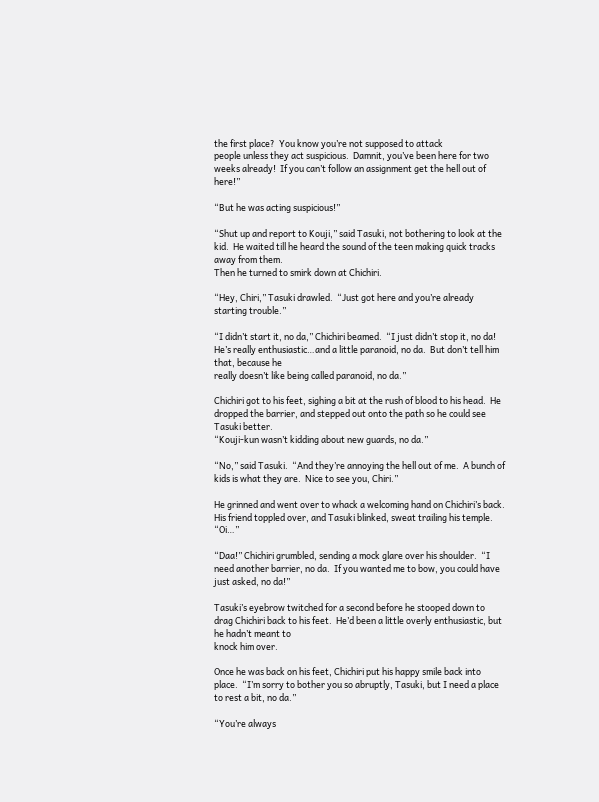the first place?  You know you’re not supposed to attack
people unless they act suspicious.  Damnit, you’ve been here for two weeks already!  If you can’t follow an assignment get the hell out of here!”

“But he was acting suspicious!”

“Shut up and report to Kouji,” said Tasuki, not bothering to look at the kid.  He waited till he heard the sound of the teen making quick tracks away from them.
Then he turned to smirk down at Chichiri.

“Hey, Chiri,” Tasuki drawled.  “Just got here and you’re already starting trouble.”

“I didn’t start it, no da,” Chichiri beamed.  “I just didn’t stop it, no da!  He’s really enthusiastic…and a little paranoid, no da.  But don’t tell him that, because he
really doesn’t like being called paranoid, no da.”

Chichiri got to his feet, sighing a bit at the rush of blood to his head.  He dropped the barrier, and stepped out onto the path so he could see Tasuki better.
“Kouji-kun wasn’t kidding about new guards, no da.”

“No,” said Tasuki.  “And they’re annoying the hell out of me.  A bunch of kids is what they are.  Nice to see you, Chiri.”

He grinned and went over to whack a welcoming hand on Chichiri’s back.  His friend toppled over, and Tasuki blinked, sweat trailing his temple.  “Oi…”

“Daa!” Chichiri grumbled, sending a mock glare over his shoulder.  “I need another barrier, no da.  If you wanted me to bow, you could have just asked, no da!”

Tasuki’s eyebrow twitched for a second before he stooped down to drag Chichiri back to his feet.  He’d been a little overly enthusiastic, but he hadn’t meant to
knock him over.

Once he was back on his feet, Chichiri put his happy smile back into place.  “I’m sorry to bother you so abruptly, Tasuki, but I need a place to rest a bit, no da.”

“You’re always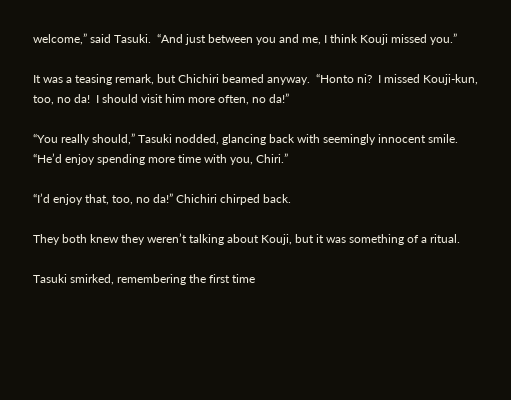welcome,” said Tasuki.  “And just between you and me, I think Kouji missed you.”

It was a teasing remark, but Chichiri beamed anyway.  “Honto ni?  I missed Kouji-kun, too, no da!  I should visit him more often, no da!”

“You really should,” Tasuki nodded, glancing back with seemingly innocent smile.  “He’d enjoy spending more time with you, Chiri.”

“I’d enjoy that, too, no da!” Chichiri chirped back.

They both knew they weren’t talking about Kouji, but it was something of a ritual.

Tasuki smirked, remembering the first time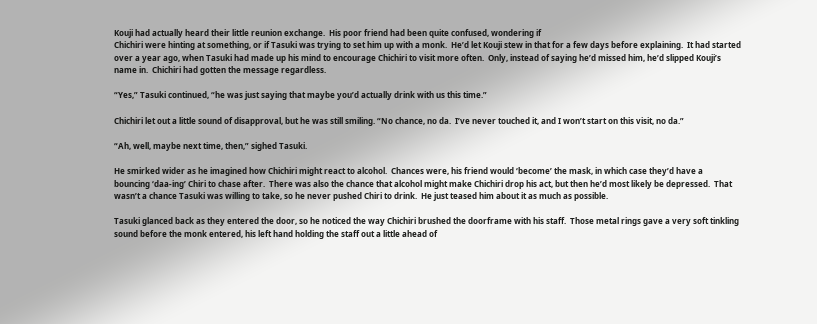Kouji had actually heard their little reunion exchange.  His poor friend had been quite confused, wondering if
Chichiri were hinting at something, or if Tasuki was trying to set him up with a monk.  He’d let Kouji stew in that for a few days before explaining.  It had started
over a year ago, when Tasuki had made up his mind to encourage Chichiri to visit more often.  Only, instead of saying he’d missed him, he’d slipped Kouji’s
name in.  Chichiri had gotten the message regardless.

“Yes,” Tasuki continued, “he was just saying that maybe you’d actually drink with us this time.”

Chichiri let out a little sound of disapproval, but he was still smiling. “No chance, no da.  I’ve never touched it, and I won’t start on this visit, no da.”

“Ah, well, maybe next time, then,” sighed Tasuki.

He smirked wider as he imagined how Chichiri might react to alcohol.  Chances were, his friend would ‘become’ the mask, in which case they’d have a
bouncing ‘daa-ing’ Chiri to chase after.  There was also the chance that alcohol might make Chichiri drop his act, but then he’d most likely be depressed.  That
wasn’t a chance Tasuki was willing to take, so he never pushed Chiri to drink.  He just teased him about it as much as possible.

Tasuki glanced back as they entered the door, so he noticed the way Chichiri brushed the doorframe with his staff.  Those metal rings gave a very soft tinkling
sound before the monk entered, his left hand holding the staff out a little ahead of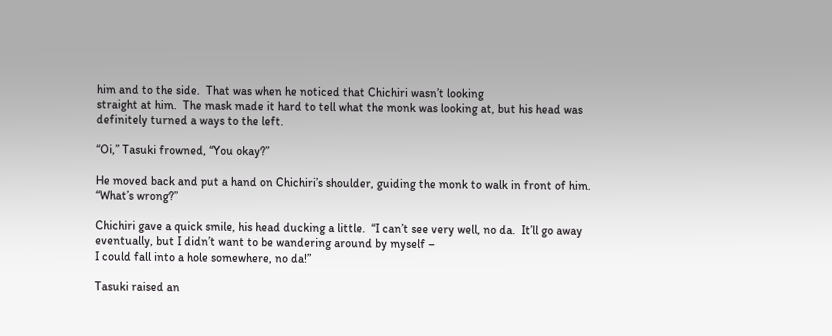him and to the side.  That was when he noticed that Chichiri wasn’t looking
straight at him.  The mask made it hard to tell what the monk was looking at, but his head was definitely turned a ways to the left.

“Oi,” Tasuki frowned, “You okay?”

He moved back and put a hand on Chichiri’s shoulder, guiding the monk to walk in front of him.  “What’s wrong?”

Chichiri gave a quick smile, his head ducking a little.  “I can’t see very well, no da.  It’ll go away eventually, but I didn’t want to be wandering around by myself –
I could fall into a hole somewhere, no da!”

Tasuki raised an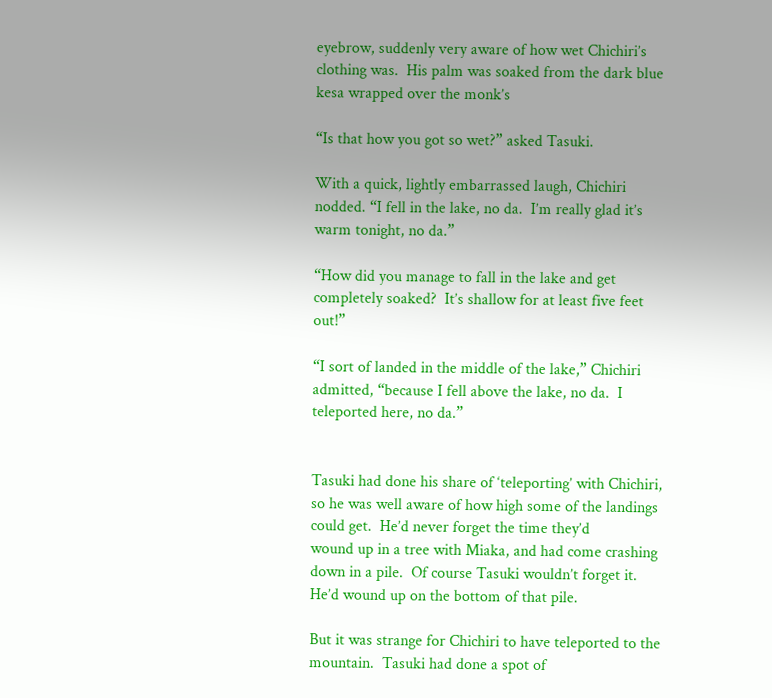eyebrow, suddenly very aware of how wet Chichiri’s clothing was.  His palm was soaked from the dark blue kesa wrapped over the monk’s

“Is that how you got so wet?” asked Tasuki.

With a quick, lightly embarrassed laugh, Chichiri nodded. “I fell in the lake, no da.  I’m really glad it’s warm tonight, no da.”

“How did you manage to fall in the lake and get completely soaked?  It’s shallow for at least five feet out!”

“I sort of landed in the middle of the lake,” Chichiri admitted, “because I fell above the lake, no da.  I teleported here, no da.”


Tasuki had done his share of ‘teleporting’ with Chichiri, so he was well aware of how high some of the landings could get.  He’d never forget the time they’d
wound up in a tree with Miaka, and had come crashing down in a pile.  Of course Tasuki wouldn’t forget it.  He’d wound up on the bottom of that pile.

But it was strange for Chichiri to have teleported to the mountain.  Tasuki had done a spot of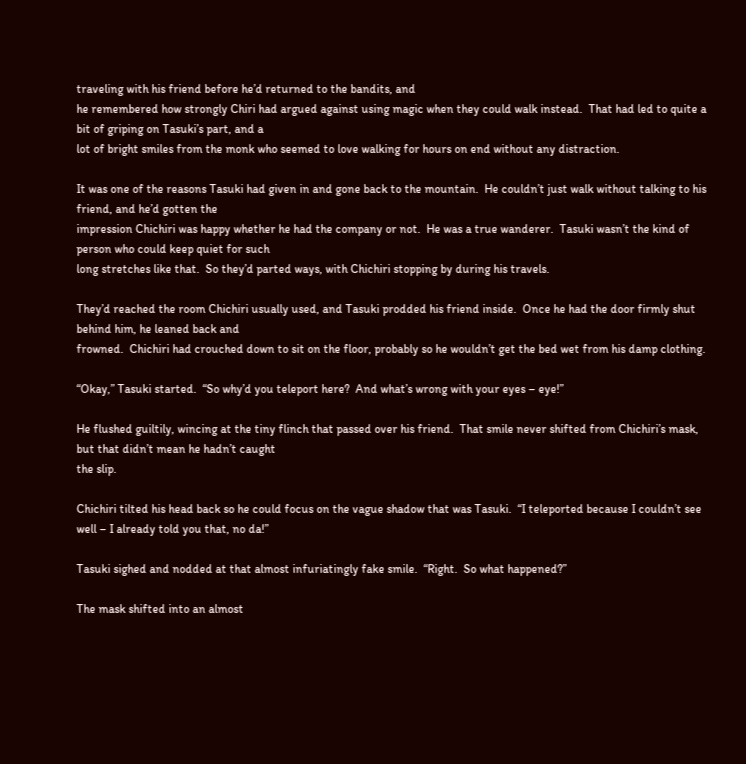traveling with his friend before he’d returned to the bandits, and
he remembered how strongly Chiri had argued against using magic when they could walk instead.  That had led to quite a bit of griping on Tasuki’s part, and a
lot of bright smiles from the monk who seemed to love walking for hours on end without any distraction.

It was one of the reasons Tasuki had given in and gone back to the mountain.  He couldn’t just walk without talking to his friend, and he’d gotten the
impression Chichiri was happy whether he had the company or not.  He was a true wanderer.  Tasuki wasn’t the kind of person who could keep quiet for such
long stretches like that.  So they’d parted ways, with Chichiri stopping by during his travels.

They’d reached the room Chichiri usually used, and Tasuki prodded his friend inside.  Once he had the door firmly shut behind him, he leaned back and
frowned.  Chichiri had crouched down to sit on the floor, probably so he wouldn’t get the bed wet from his damp clothing.

“Okay,” Tasuki started.  “So why’d you teleport here?  And what’s wrong with your eyes – eye!”

He flushed guiltily, wincing at the tiny flinch that passed over his friend.  That smile never shifted from Chichiri’s mask, but that didn’t mean he hadn’t caught
the slip.

Chichiri tilted his head back so he could focus on the vague shadow that was Tasuki.  “I teleported because I couldn’t see well – I already told you that, no da!”

Tasuki sighed and nodded at that almost infuriatingly fake smile.  “Right.  So what happened?”

The mask shifted into an almost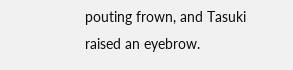pouting frown, and Tasuki raised an eyebrow.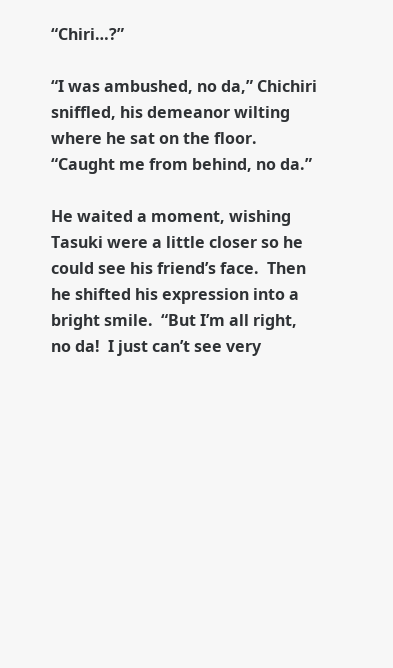“Chiri…?”

“I was ambushed, no da,” Chichiri sniffled, his demeanor wilting where he sat on the floor.  “Caught me from behind, no da.”

He waited a moment, wishing Tasuki were a little closer so he could see his friend’s face.  Then he shifted his expression into a bright smile.  “But I’m all right,
no da!  I just can’t see very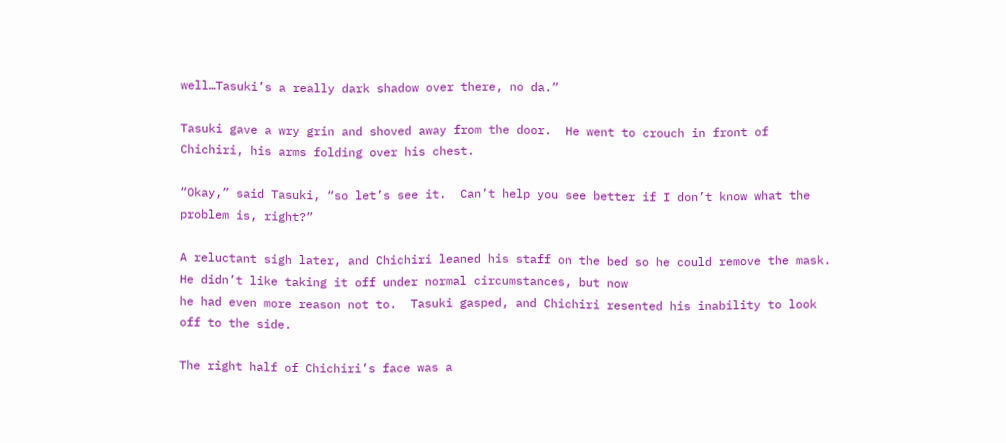well…Tasuki’s a really dark shadow over there, no da.”

Tasuki gave a wry grin and shoved away from the door.  He went to crouch in front of Chichiri, his arms folding over his chest.

“Okay,” said Tasuki, “so let’s see it.  Can’t help you see better if I don’t know what the problem is, right?”

A reluctant sigh later, and Chichiri leaned his staff on the bed so he could remove the mask.  He didn’t like taking it off under normal circumstances, but now
he had even more reason not to.  Tasuki gasped, and Chichiri resented his inability to look off to the side.

The right half of Chichiri’s face was a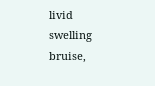livid swelling bruise,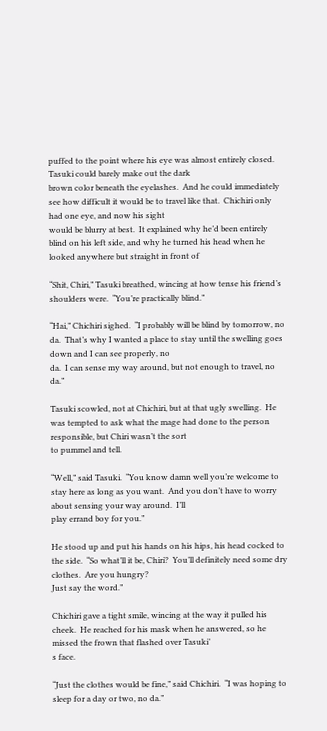puffed to the point where his eye was almost entirely closed.  Tasuki could barely make out the dark
brown color beneath the eyelashes.  And he could immediately see how difficult it would be to travel like that.  Chichiri only had one eye, and now his sight
would be blurry at best.  It explained why he’d been entirely blind on his left side, and why he turned his head when he looked anywhere but straight in front of

“Shit, Chiri,” Tasuki breathed, wincing at how tense his friend’s shoulders were.  “You’re practically blind.”

“Hai,” Chichiri sighed.  “I probably will be blind by tomorrow, no da.  That’s why I wanted a place to stay until the swelling goes down and I can see properly, no
da.  I can sense my way around, but not enough to travel, no da.”

Tasuki scowled, not at Chichiri, but at that ugly swelling.  He was tempted to ask what the mage had done to the person responsible, but Chiri wasn’t the sort
to pummel and tell.

“Well,” said Tasuki.  “You know damn well you’re welcome to stay here as long as you want.  And you don’t have to worry about sensing your way around.  I’ll
play errand boy for you.”

He stood up and put his hands on his hips, his head cocked to the side.  “So what’ll it be, Chiri?  You’ll definitely need some dry clothes.  Are you hungry?
Just say the word.”

Chichiri gave a tight smile, wincing at the way it pulled his cheek.  He reached for his mask when he answered, so he missed the frown that flashed over Tasuki’
s face.

“Just the clothes would be fine,” said Chichiri.  “I was hoping to sleep for a day or two, no da.”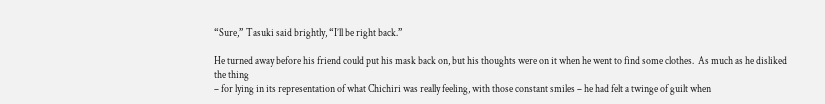“Sure,” Tasuki said brightly, “I’ll be right back.”

He turned away before his friend could put his mask back on, but his thoughts were on it when he went to find some clothes.  As much as he disliked the thing
– for lying in its representation of what Chichiri was really feeling, with those constant smiles – he had felt a twinge of guilt when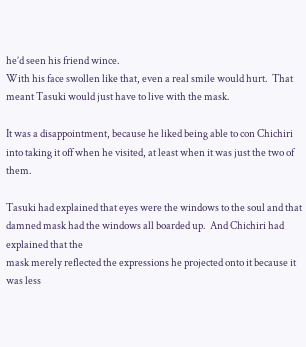he’d seen his friend wince.
With his face swollen like that, even a real smile would hurt.  That meant Tasuki would just have to live with the mask.

It was a disappointment, because he liked being able to con Chichiri into taking it off when he visited, at least when it was just the two of them.

Tasuki had explained that eyes were the windows to the soul and that damned mask had the windows all boarded up.  And Chichiri had explained that the
mask merely reflected the expressions he projected onto it because it was less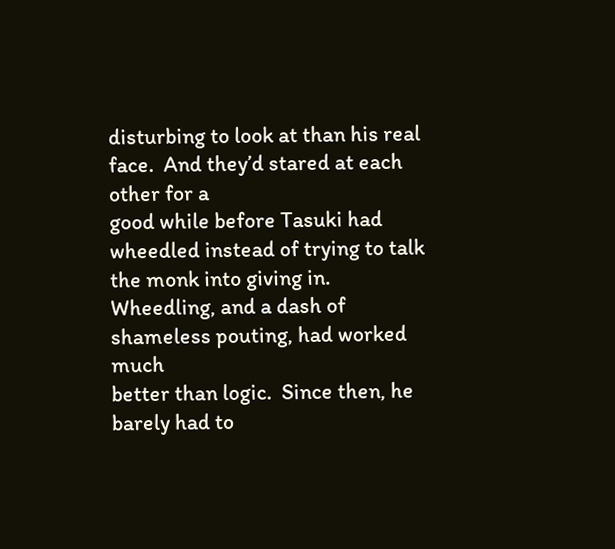disturbing to look at than his real face.  And they’d stared at each other for a
good while before Tasuki had wheedled instead of trying to talk the monk into giving in.  Wheedling, and a dash of shameless pouting, had worked much
better than logic.  Since then, he barely had to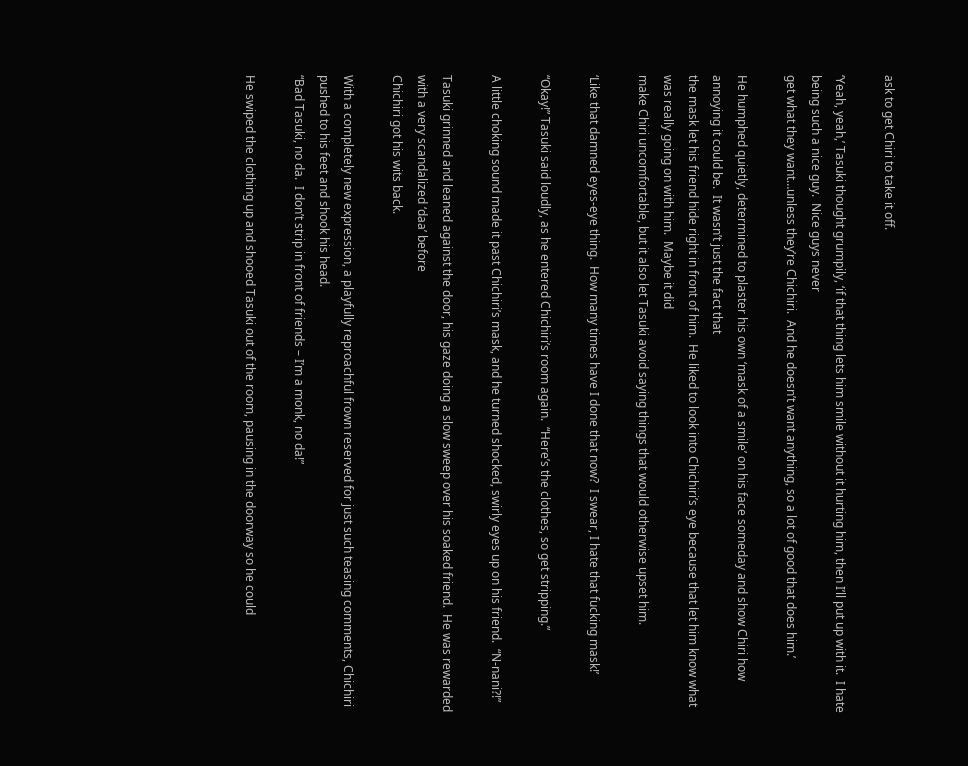ask to get Chiri to take it off.

‘Yeah, yeah,’ Tasuki thought grumpily, ‘if that thing lets him smile without it hurting him, then I’ll put up with it.  I hate being such a nice guy.  Nice guys never
get what they want…unless they’re Chichiri.  And he doesn’t want anything, so a lot of good that does him.’

He humphed quietly, determined to plaster his own ‘mask of a smile’ on his face someday and show Chiri how annoying it could be.  It wasn’t just the fact that
the mask let his friend hide right in front of him.  He liked to look into Chichiri’s eye because that let him know what was really going on with him.  Maybe it did
make Chiri uncomfortable, but it also let Tasuki avoid saying things that would otherwise upset him.

‘Like that damned eyes-eye thing.  How many times have I done that now?  I swear, I hate that fucking mask!’

“Okay!” Tasuki said loudly, as he entered Chichiri’s room again.  “Here’s the clothes, so get stripping.”

A little choking sound made it past Chichiri’s mask, and he turned shocked, swirly eyes up on his friend.  “N-nani?!”

Tasuki grinned and leaned against the door, his gaze doing a slow sweep over his soaked friend.  He was rewarded with a very scandalized ‘daa’ before
Chichiri got his wits back.

With a completely new expression, a playfully reproachful frown reserved for just such teasing comments, Chichiri pushed to his feet and shook his head.
“Bad Tasuki, no da.  I don’t strip in front of friends – I’m a monk, no da!”

He swiped the clothing up and shooed Tasuki out of the room, pausing in the doorway so he could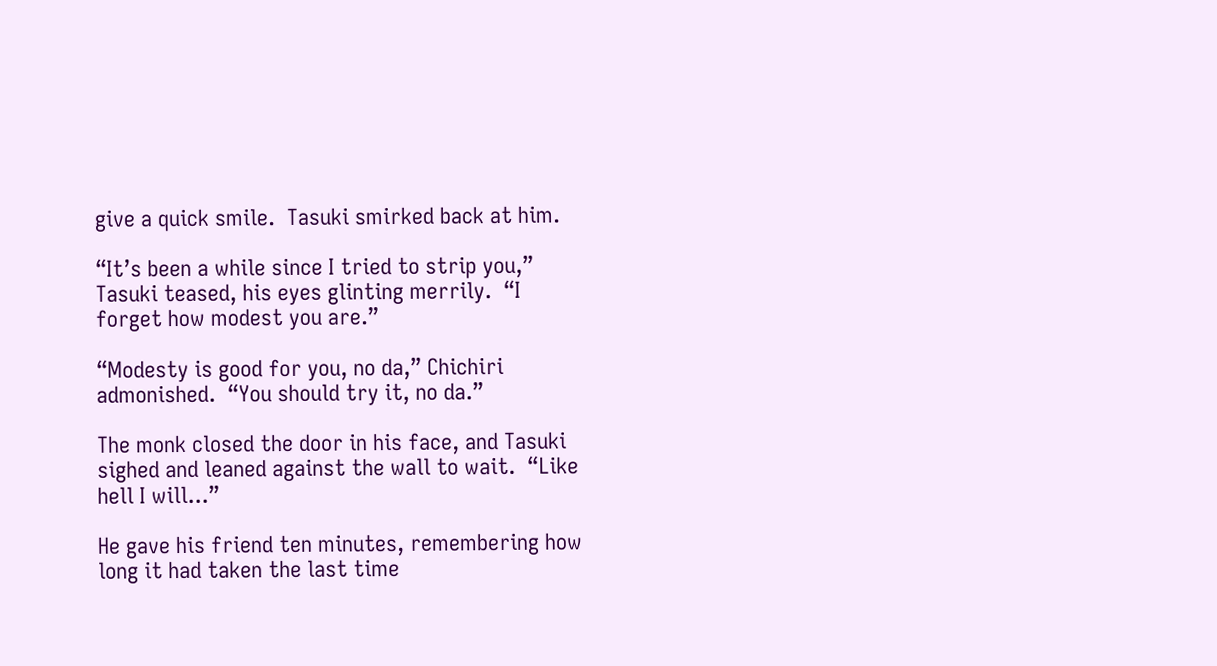give a quick smile.  Tasuki smirked back at him.

“It’s been a while since I tried to strip you,” Tasuki teased, his eyes glinting merrily.  “I forget how modest you are.”

“Modesty is good for you, no da,” Chichiri admonished.  “You should try it, no da.”

The monk closed the door in his face, and Tasuki sighed and leaned against the wall to wait.  “Like hell I will...”

He gave his friend ten minutes, remembering how long it had taken the last time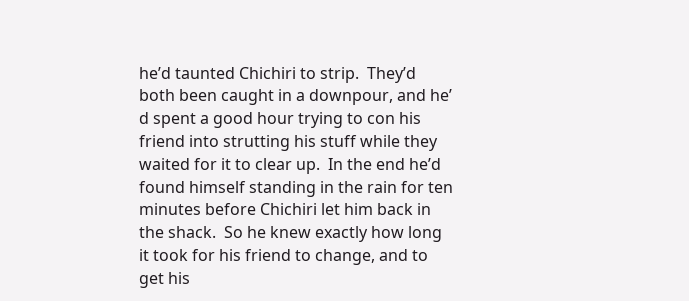he’d taunted Chichiri to strip.  They’d both been caught in a downpour, and he’
d spent a good hour trying to con his friend into strutting his stuff while they waited for it to clear up.  In the end he’d found himself standing in the rain for ten
minutes before Chichiri let him back in the shack.  So he knew exactly how long it took for his friend to change, and to get his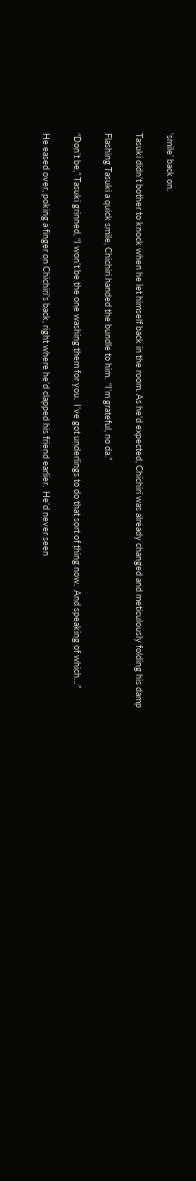‘smile’ back on.

Tasuki didn’t bother to knock when he let himself back in the room. As he’d expected, Chichiri was already changed and meticulously folding his damp

Flashing Tasuki a quick smile, Chichiri handed the bundle to him.  “I’m grateful, no da.”

“Don’t be,” Tasuki grinned, “I won’t be the one washing them for you.  I’ve got underlings to do that sort of thing now.  And speaking of which…”

He eased over, poking a finger on Chichiri’s back, right where he’d clapped his friend earlier.  He’d never seen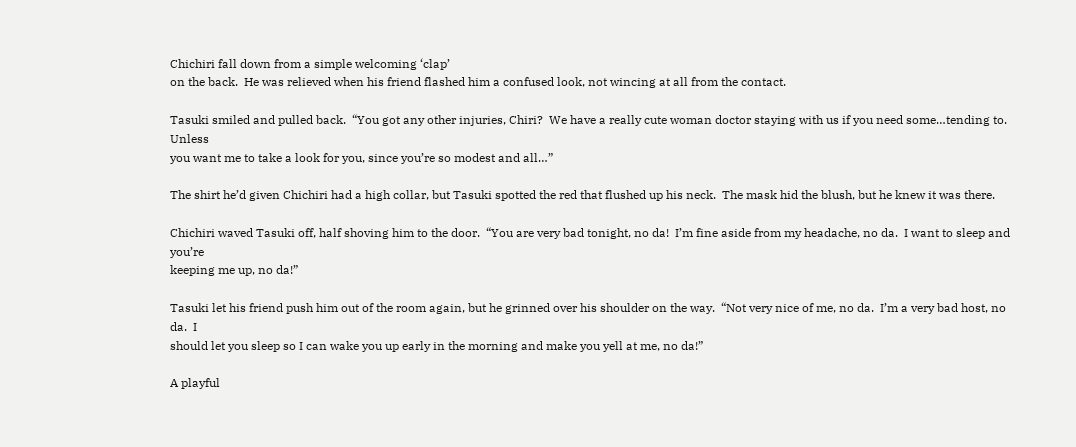Chichiri fall down from a simple welcoming ‘clap’
on the back.  He was relieved when his friend flashed him a confused look, not wincing at all from the contact.

Tasuki smiled and pulled back.  “You got any other injuries, Chiri?  We have a really cute woman doctor staying with us if you need some…tending to.  Unless
you want me to take a look for you, since you’re so modest and all…”

The shirt he’d given Chichiri had a high collar, but Tasuki spotted the red that flushed up his neck.  The mask hid the blush, but he knew it was there.

Chichiri waved Tasuki off, half shoving him to the door.  “You are very bad tonight, no da!  I’m fine aside from my headache, no da.  I want to sleep and you’re
keeping me up, no da!”

Tasuki let his friend push him out of the room again, but he grinned over his shoulder on the way.  “Not very nice of me, no da.  I’m a very bad host, no da.  I
should let you sleep so I can wake you up early in the morning and make you yell at me, no da!”

A playful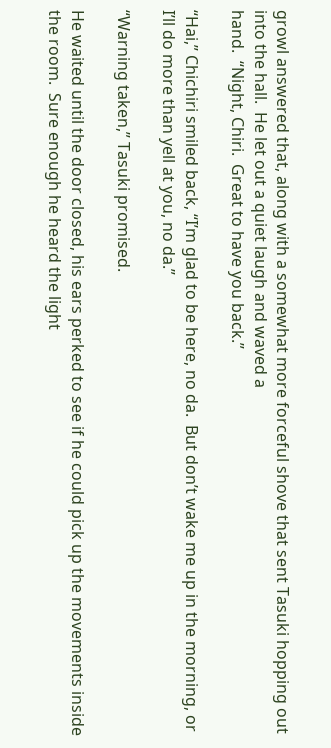growl answered that, along with a somewhat more forceful shove that sent Tasuki hopping out into the hall.  He let out a quiet laugh and waved a
hand.  “Night, Chiri.  Great to have you back.”

“Hai,” Chichiri smiled back, “I’m glad to be here, no da.  But don’t wake me up in the morning, or I’ll do more than yell at you, no da.”

“Warning taken,” Tasuki promised.

He waited until the door closed, his ears perked to see if he could pick up the movements inside the room.  Sure enough he heard the light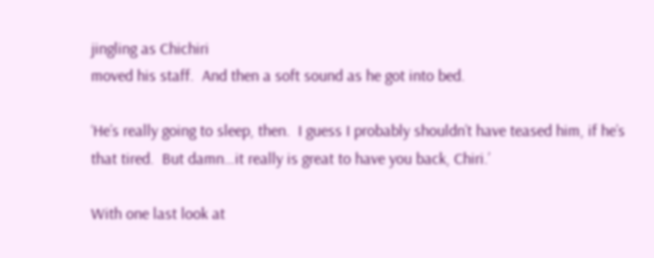jingling as Chichiri
moved his staff.  And then a soft sound as he got into bed.

‘He’s really going to sleep, then.  I guess I probably shouldn’t have teased him, if he’s that tired.  But damn…it really is great to have you back, Chiri.’

With one last look at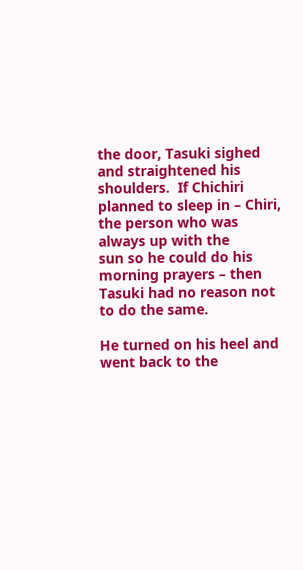the door, Tasuki sighed and straightened his shoulders.  If Chichiri planned to sleep in – Chiri, the person who was always up with the
sun so he could do his morning prayers – then Tasuki had no reason not to do the same.

He turned on his heel and went back to the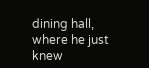dining hall, where he just knew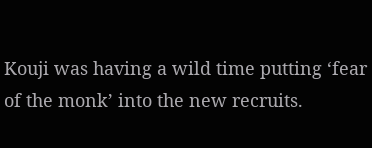Kouji was having a wild time putting ‘fear of the monk’ into the new recruits.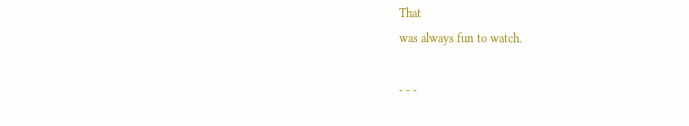That
was always fun to watch.

- - -